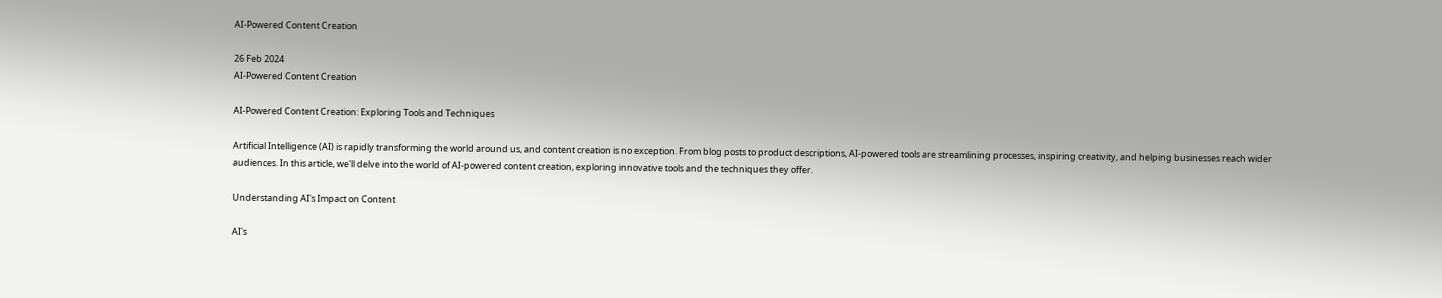AI-Powered Content Creation

26 Feb 2024
AI-Powered Content Creation

AI-Powered Content Creation: Exploring Tools and Techniques

Artificial Intelligence (AI) is rapidly transforming the world around us, and content creation is no exception. From blog posts to product descriptions, AI-powered tools are streamlining processes, inspiring creativity, and helping businesses reach wider audiences. In this article, we'll delve into the world of AI-powered content creation, exploring innovative tools and the techniques they offer.

Understanding AI's Impact on Content

AI's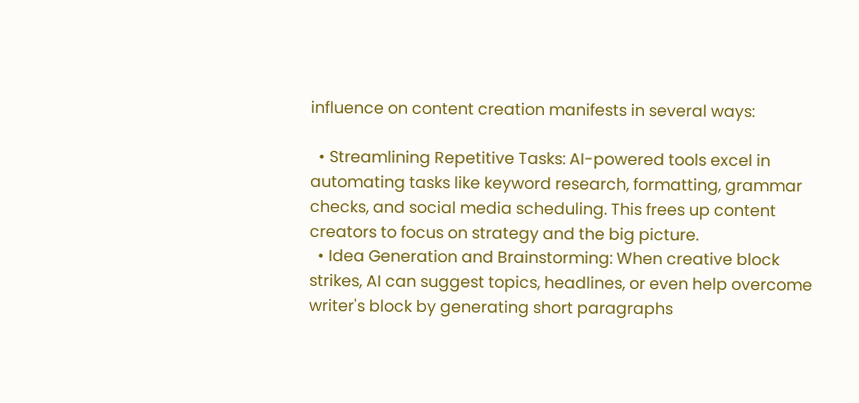influence on content creation manifests in several ways:

  • Streamlining Repetitive Tasks: AI-powered tools excel in automating tasks like keyword research, formatting, grammar checks, and social media scheduling. This frees up content creators to focus on strategy and the big picture.
  • Idea Generation and Brainstorming: When creative block strikes, AI can suggest topics, headlines, or even help overcome writer's block by generating short paragraphs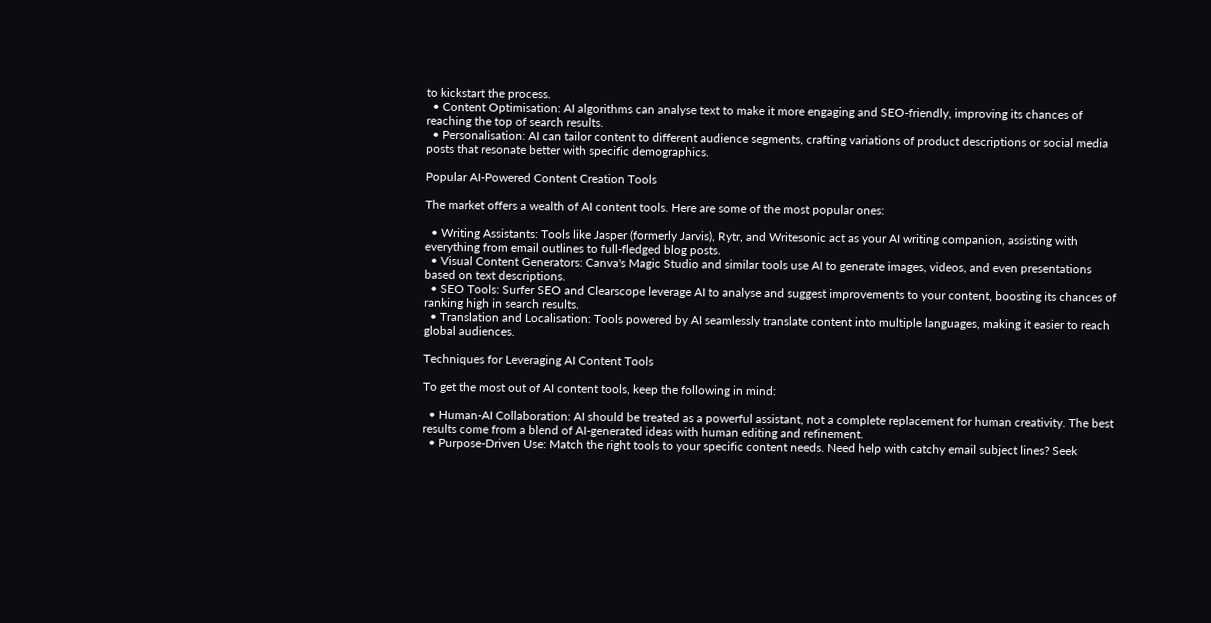to kickstart the process.
  • Content Optimisation: AI algorithms can analyse text to make it more engaging and SEO-friendly, improving its chances of reaching the top of search results.
  • Personalisation: AI can tailor content to different audience segments, crafting variations of product descriptions or social media posts that resonate better with specific demographics.

Popular AI-Powered Content Creation Tools

The market offers a wealth of AI content tools. Here are some of the most popular ones:

  • Writing Assistants: Tools like Jasper (formerly Jarvis), Rytr, and Writesonic act as your AI writing companion, assisting with everything from email outlines to full-fledged blog posts.
  • Visual Content Generators: Canva's Magic Studio and similar tools use AI to generate images, videos, and even presentations based on text descriptions.
  • SEO Tools: Surfer SEO and Clearscope leverage AI to analyse and suggest improvements to your content, boosting its chances of ranking high in search results.
  • Translation and Localisation: Tools powered by AI seamlessly translate content into multiple languages, making it easier to reach global audiences.

Techniques for Leveraging AI Content Tools

To get the most out of AI content tools, keep the following in mind:

  • Human-AI Collaboration: AI should be treated as a powerful assistant, not a complete replacement for human creativity. The best results come from a blend of AI-generated ideas with human editing and refinement.
  • Purpose-Driven Use: Match the right tools to your specific content needs. Need help with catchy email subject lines? Seek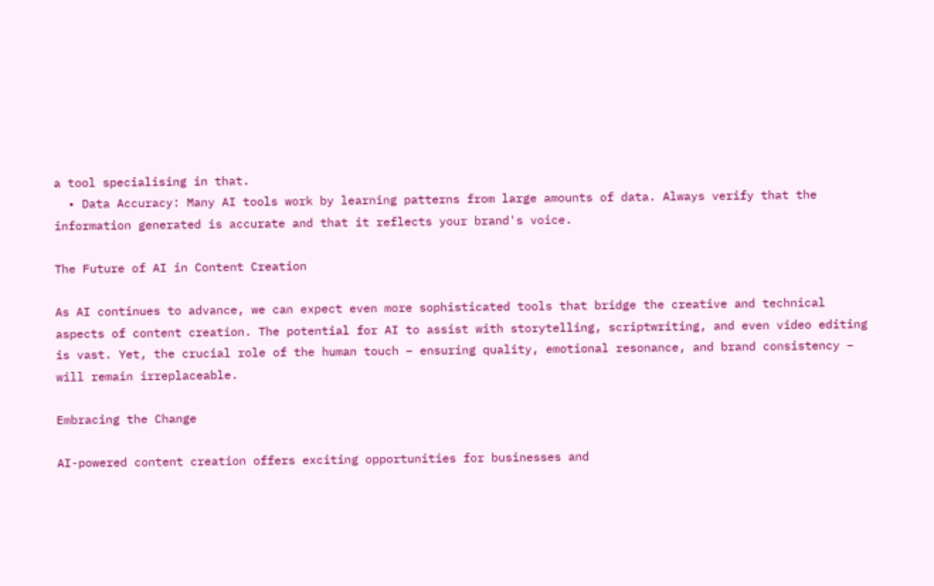a tool specialising in that.
  • Data Accuracy: Many AI tools work by learning patterns from large amounts of data. Always verify that the information generated is accurate and that it reflects your brand's voice.

The Future of AI in Content Creation

As AI continues to advance, we can expect even more sophisticated tools that bridge the creative and technical aspects of content creation. The potential for AI to assist with storytelling, scriptwriting, and even video editing is vast. Yet, the crucial role of the human touch – ensuring quality, emotional resonance, and brand consistency – will remain irreplaceable.

Embracing the Change

AI-powered content creation offers exciting opportunities for businesses and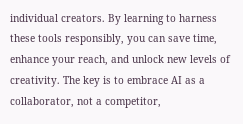individual creators. By learning to harness these tools responsibly, you can save time, enhance your reach, and unlock new levels of creativity. The key is to embrace AI as a collaborator, not a competitor,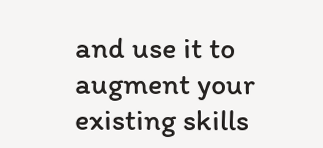and use it to augment your existing skills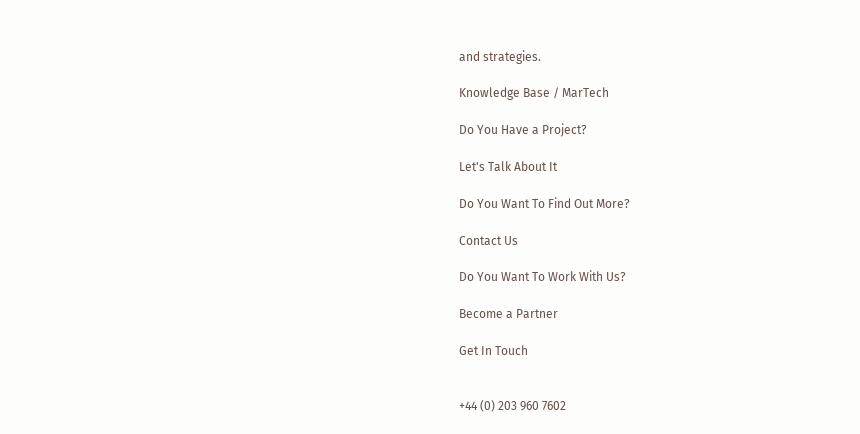and strategies.

Knowledge Base / MarTech

Do You Have a Project?

Let's Talk About It

Do You Want To Find Out More?

Contact Us

Do You Want To Work With Us?

Become a Partner

Get In Touch


+44 (0) 203 960 7602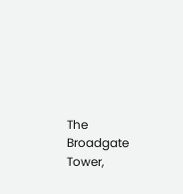The Broadgate Tower,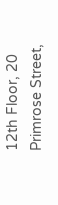12th Floor, 20 Primrose Street,